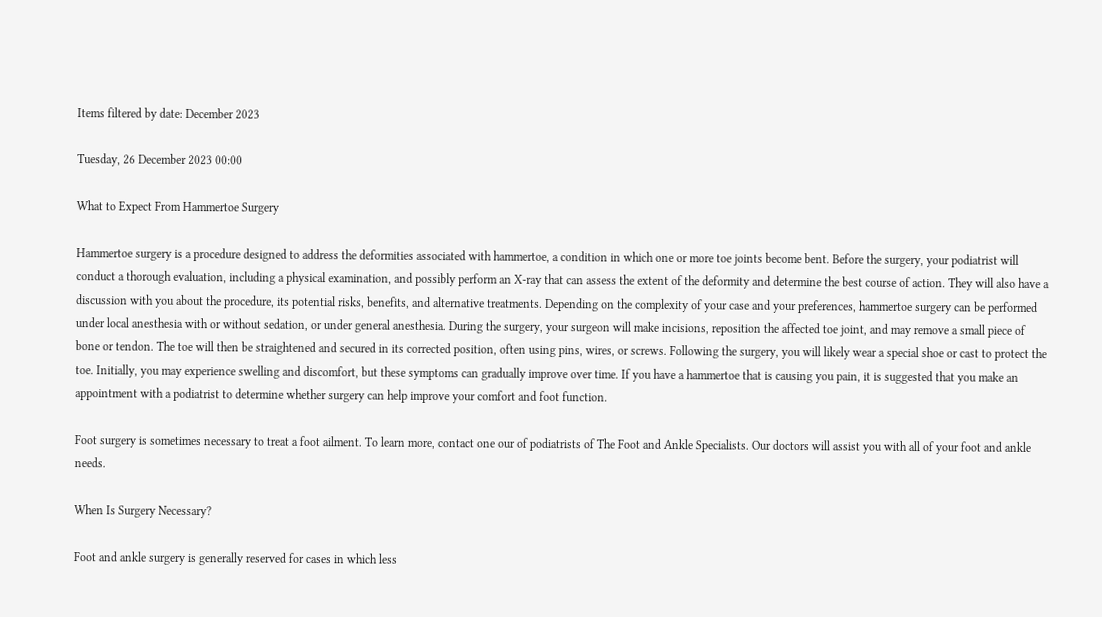Items filtered by date: December 2023

Tuesday, 26 December 2023 00:00

What to Expect From Hammertoe Surgery

Hammertoe surgery is a procedure designed to address the deformities associated with hammertoe, a condition in which one or more toe joints become bent. Before the surgery, your podiatrist will conduct a thorough evaluation, including a physical examination, and possibly perform an X-ray that can assess the extent of the deformity and determine the best course of action. They will also have a discussion with you about the procedure, its potential risks, benefits, and alternative treatments. Depending on the complexity of your case and your preferences, hammertoe surgery can be performed under local anesthesia with or without sedation, or under general anesthesia. During the surgery, your surgeon will make incisions, reposition the affected toe joint, and may remove a small piece of bone or tendon. The toe will then be straightened and secured in its corrected position, often using pins, wires, or screws. Following the surgery, you will likely wear a special shoe or cast to protect the toe. Initially, you may experience swelling and discomfort, but these symptoms can gradually improve over time. If you have a hammertoe that is causing you pain, it is suggested that you make an appointment with a podiatrist to determine whether surgery can help improve your comfort and foot function.

Foot surgery is sometimes necessary to treat a foot ailment. To learn more, contact one our of podiatrists of The Foot and Ankle Specialists. Our doctors will assist you with all of your foot and ankle needs.

When Is Surgery Necessary?

Foot and ankle surgery is generally reserved for cases in which less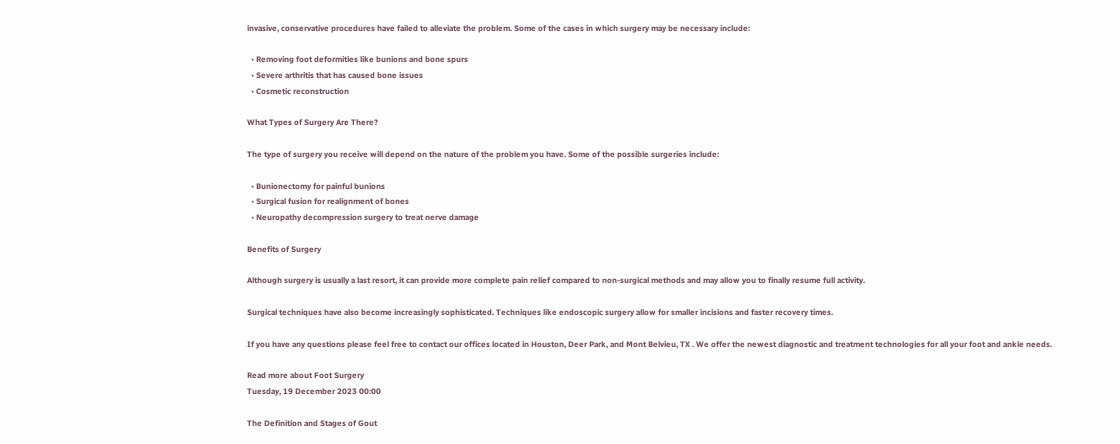invasive, conservative procedures have failed to alleviate the problem. Some of the cases in which surgery may be necessary include:

  • Removing foot deformities like bunions and bone spurs
  • Severe arthritis that has caused bone issues
  • Cosmetic reconstruction

What Types of Surgery Are There?

The type of surgery you receive will depend on the nature of the problem you have. Some of the possible surgeries include:

  • Bunionectomy for painful bunions
  • Surgical fusion for realignment of bones
  • Neuropathy decompression surgery to treat nerve damage

Benefits of Surgery

Although surgery is usually a last resort, it can provide more complete pain relief compared to non-surgical methods and may allow you to finally resume full activity.

Surgical techniques have also become increasingly sophisticated. Techniques like endoscopic surgery allow for smaller incisions and faster recovery times.

If you have any questions please feel free to contact our offices located in Houston, Deer Park, and Mont Belvieu, TX . We offer the newest diagnostic and treatment technologies for all your foot and ankle needs.

Read more about Foot Surgery
Tuesday, 19 December 2023 00:00

The Definition and Stages of Gout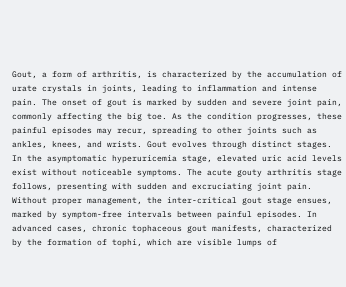Gout, a form of arthritis, is characterized by the accumulation of urate crystals in joints, leading to inflammation and intense pain. The onset of gout is marked by sudden and severe joint pain, commonly affecting the big toe. As the condition progresses, these painful episodes may recur, spreading to other joints such as ankles, knees, and wrists. Gout evolves through distinct stages. In the asymptomatic hyperuricemia stage, elevated uric acid levels exist without noticeable symptoms. The acute gouty arthritis stage follows, presenting with sudden and excruciating joint pain. Without proper management, the inter-critical gout stage ensues, marked by symptom-free intervals between painful episodes. In advanced cases, chronic tophaceous gout manifests, characterized by the formation of tophi, which are visible lumps of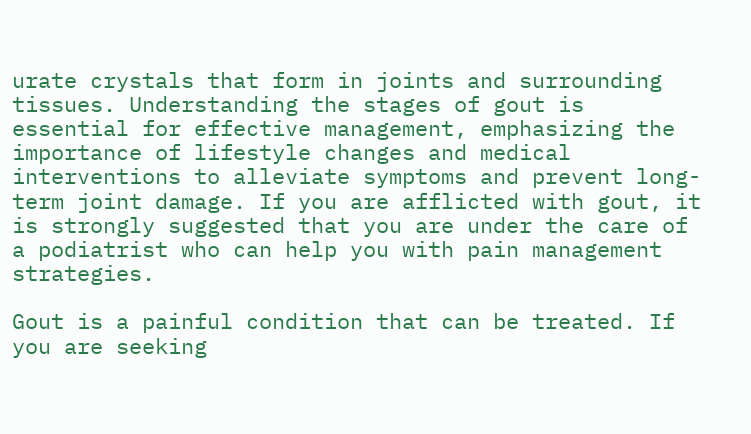urate crystals that form in joints and surrounding tissues. Understanding the stages of gout is essential for effective management, emphasizing the importance of lifestyle changes and medical interventions to alleviate symptoms and prevent long-term joint damage. If you are afflicted with gout, it is strongly suggested that you are under the care of a podiatrist who can help you with pain management strategies.

Gout is a painful condition that can be treated. If you are seeking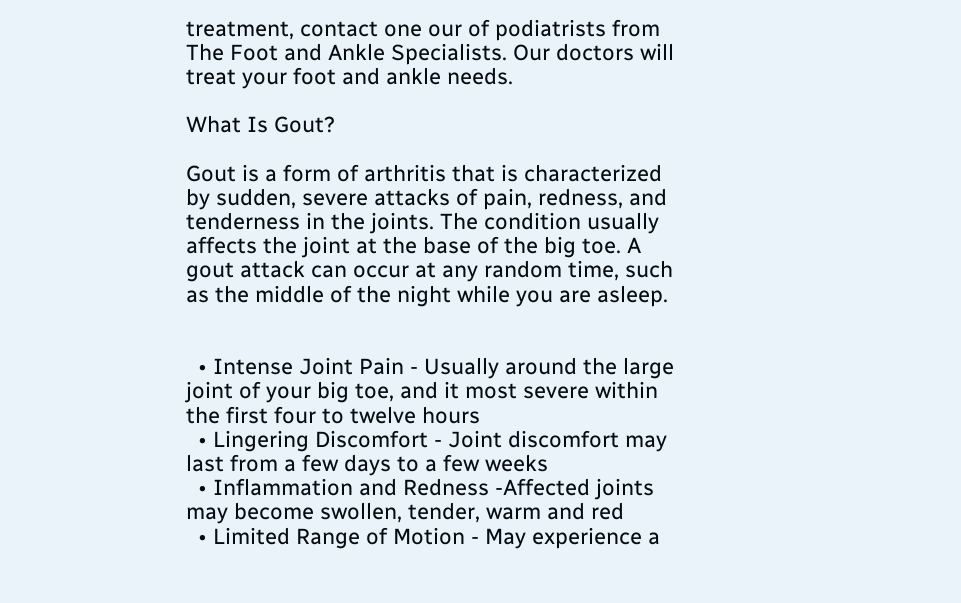treatment, contact one our of podiatrists from The Foot and Ankle Specialists. Our doctors will treat your foot and ankle needs.

What Is Gout?

Gout is a form of arthritis that is characterized by sudden, severe attacks of pain, redness, and tenderness in the joints. The condition usually affects the joint at the base of the big toe. A gout attack can occur at any random time, such as the middle of the night while you are asleep.


  • Intense Joint Pain - Usually around the large joint of your big toe, and it most severe within the first four to twelve hours
  • Lingering Discomfort - Joint discomfort may last from a few days to a few weeks
  • Inflammation and Redness -Affected joints may become swollen, tender, warm and red
  • Limited Range of Motion - May experience a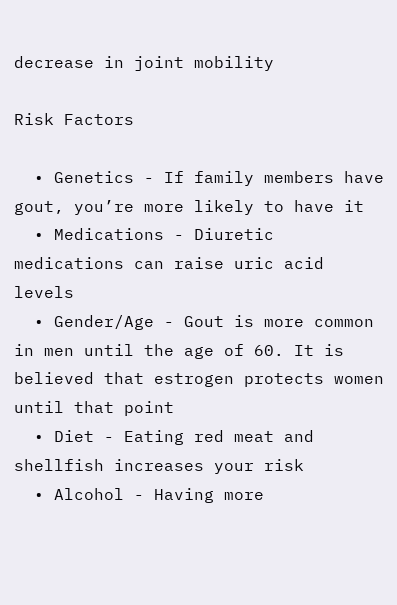decrease in joint mobility

Risk Factors

  • Genetics - If family members have gout, you’re more likely to have it
  • Medications - Diuretic medications can raise uric acid levels
  • Gender/Age - Gout is more common in men until the age of 60. It is believed that estrogen protects women until that point
  • Diet - Eating red meat and shellfish increases your risk
  • Alcohol - Having more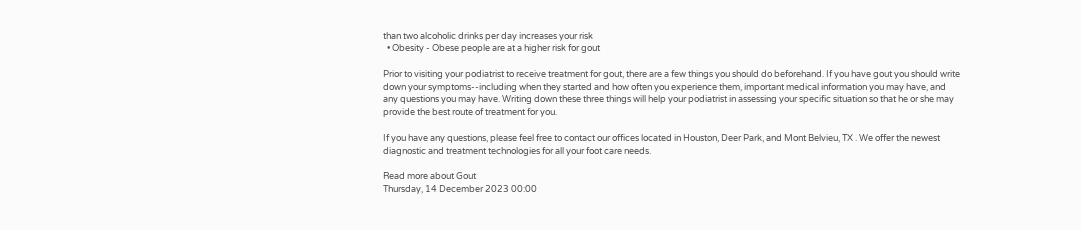than two alcoholic drinks per day increases your risk
  • Obesity - Obese people are at a higher risk for gout

Prior to visiting your podiatrist to receive treatment for gout, there are a few things you should do beforehand. If you have gout you should write down your symptoms--including when they started and how often you experience them, important medical information you may have, and any questions you may have. Writing down these three things will help your podiatrist in assessing your specific situation so that he or she may provide the best route of treatment for you.

If you have any questions, please feel free to contact our offices located in Houston, Deer Park, and Mont Belvieu, TX . We offer the newest diagnostic and treatment technologies for all your foot care needs.

Read more about Gout
Thursday, 14 December 2023 00:00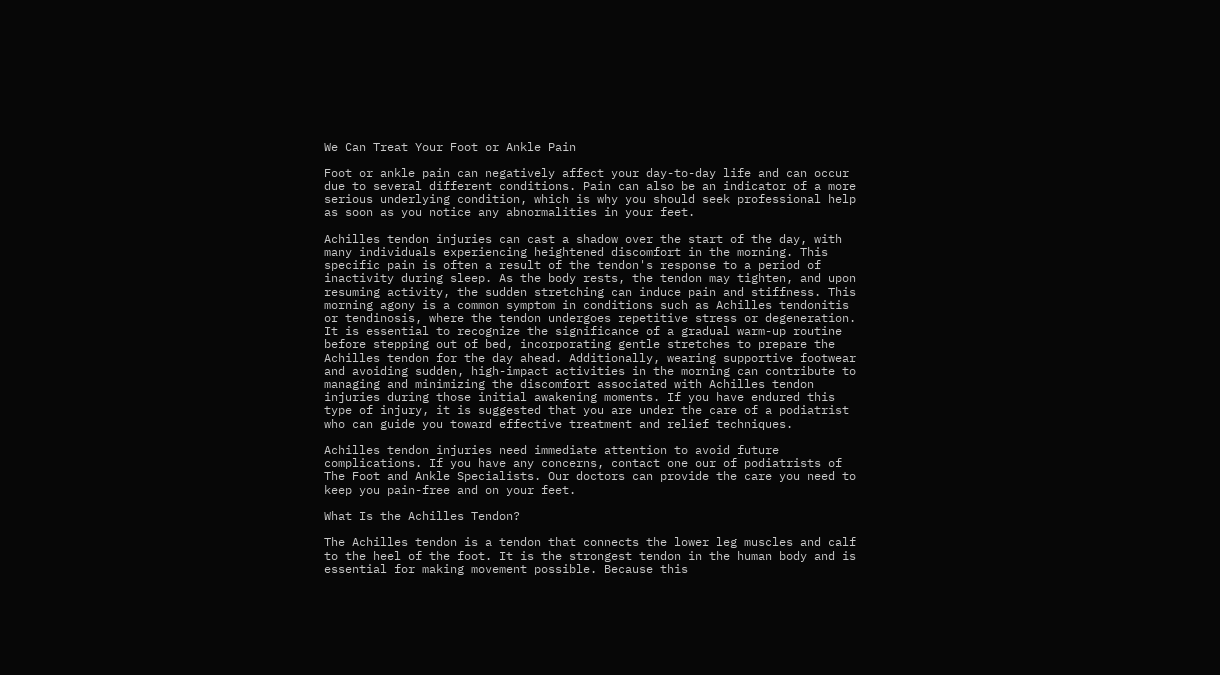We Can Treat Your Foot or Ankle Pain

Foot or ankle pain can negatively affect your day-to-day life and can occur due to several different conditions. Pain can also be an indicator of a more serious underlying condition, which is why you should seek professional help as soon as you notice any abnormalities in your feet.

Achilles tendon injuries can cast a shadow over the start of the day, with many individuals experiencing heightened discomfort in the morning. This specific pain is often a result of the tendon's response to a period of inactivity during sleep. As the body rests, the tendon may tighten, and upon resuming activity, the sudden stretching can induce pain and stiffness. This morning agony is a common symptom in conditions such as Achilles tendonitis or tendinosis, where the tendon undergoes repetitive stress or degeneration. It is essential to recognize the significance of a gradual warm-up routine before stepping out of bed, incorporating gentle stretches to prepare the Achilles tendon for the day ahead. Additionally, wearing supportive footwear and avoiding sudden, high-impact activities in the morning can contribute to managing and minimizing the discomfort associated with Achilles tendon injuries during those initial awakening moments. If you have endured this type of injury, it is suggested that you are under the care of a podiatrist who can guide you toward effective treatment and relief techniques.

Achilles tendon injuries need immediate attention to avoid future complications. If you have any concerns, contact one our of podiatrists of The Foot and Ankle Specialists. Our doctors can provide the care you need to keep you pain-free and on your feet.

What Is the Achilles Tendon?

The Achilles tendon is a tendon that connects the lower leg muscles and calf to the heel of the foot. It is the strongest tendon in the human body and is essential for making movement possible. Because this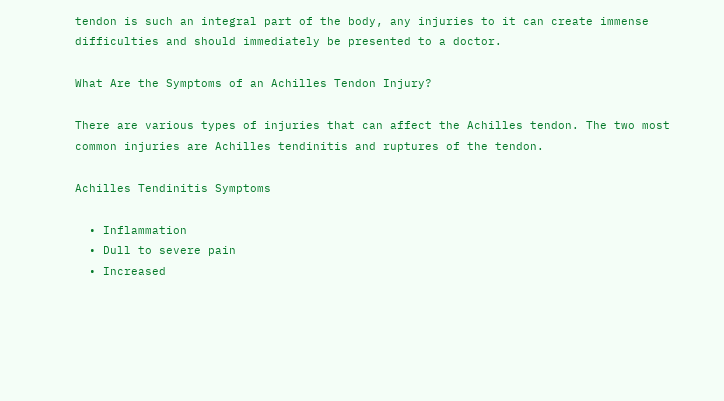tendon is such an integral part of the body, any injuries to it can create immense difficulties and should immediately be presented to a doctor.

What Are the Symptoms of an Achilles Tendon Injury?

There are various types of injuries that can affect the Achilles tendon. The two most common injuries are Achilles tendinitis and ruptures of the tendon.

Achilles Tendinitis Symptoms

  • Inflammation
  • Dull to severe pain
  • Increased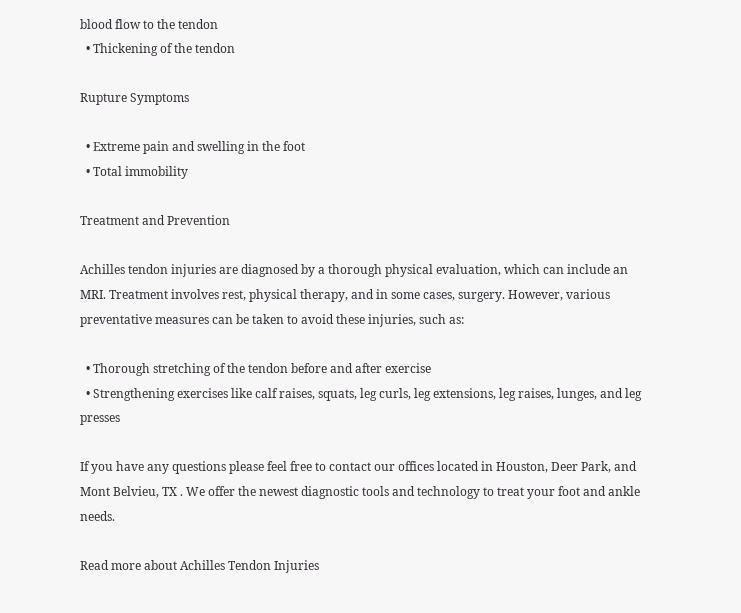blood flow to the tendon
  • Thickening of the tendon

Rupture Symptoms

  • Extreme pain and swelling in the foot
  • Total immobility

Treatment and Prevention

Achilles tendon injuries are diagnosed by a thorough physical evaluation, which can include an MRI. Treatment involves rest, physical therapy, and in some cases, surgery. However, various preventative measures can be taken to avoid these injuries, such as:

  • Thorough stretching of the tendon before and after exercise
  • Strengthening exercises like calf raises, squats, leg curls, leg extensions, leg raises, lunges, and leg presses

If you have any questions please feel free to contact our offices located in Houston, Deer Park, and Mont Belvieu, TX . We offer the newest diagnostic tools and technology to treat your foot and ankle needs.

Read more about Achilles Tendon Injuries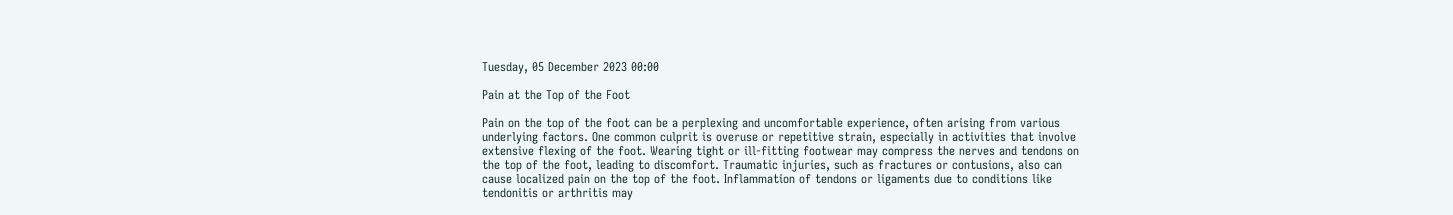Tuesday, 05 December 2023 00:00

Pain at the Top of the Foot

Pain on the top of the foot can be a perplexing and uncomfortable experience, often arising from various underlying factors. One common culprit is overuse or repetitive strain, especially in activities that involve extensive flexing of the foot. Wearing tight or ill-fitting footwear may compress the nerves and tendons on the top of the foot, leading to discomfort. Traumatic injuries, such as fractures or contusions, also can cause localized pain on the top of the foot. Inflammation of tendons or ligaments due to conditions like tendonitis or arthritis may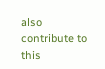also contribute to this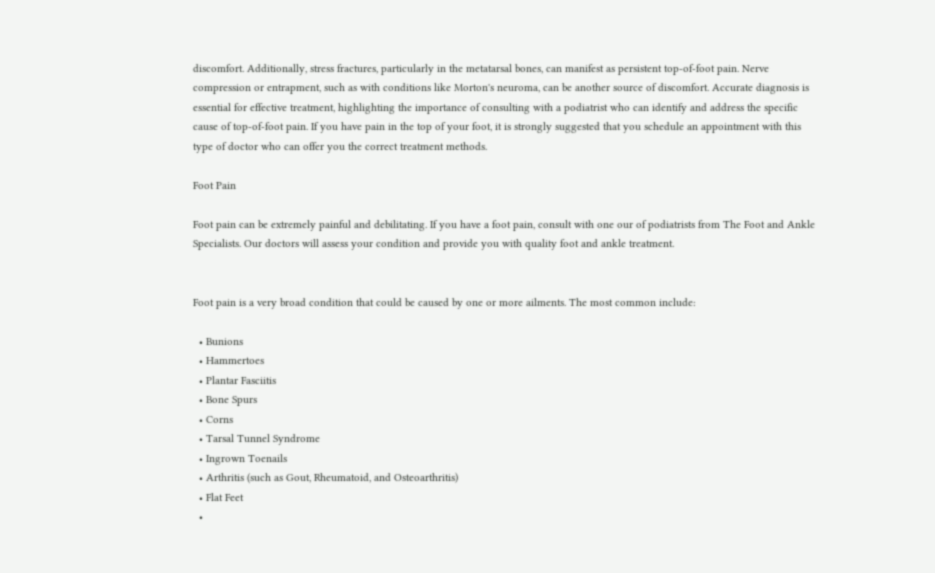discomfort. Additionally, stress fractures, particularly in the metatarsal bones, can manifest as persistent top-of-foot pain. Nerve compression or entrapment, such as with conditions like Morton's neuroma, can be another source of discomfort. Accurate diagnosis is essential for effective treatment, highlighting the importance of consulting with a podiatrist who can identify and address the specific cause of top-of-foot pain. If you have pain in the top of your foot, it is strongly suggested that you schedule an appointment with this type of doctor who can offer you the correct treatment methods.

Foot Pain

Foot pain can be extremely painful and debilitating. If you have a foot pain, consult with one our of podiatrists from The Foot and Ankle Specialists. Our doctors will assess your condition and provide you with quality foot and ankle treatment.


Foot pain is a very broad condition that could be caused by one or more ailments. The most common include:

  • Bunions
  • Hammertoes
  • Plantar Fasciitis
  • Bone Spurs
  • Corns
  • Tarsal Tunnel Syndrome
  • Ingrown Toenails
  • Arthritis (such as Gout, Rheumatoid, and Osteoarthritis)
  • Flat Feet
  •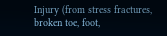Injury (from stress fractures, broken toe, foot,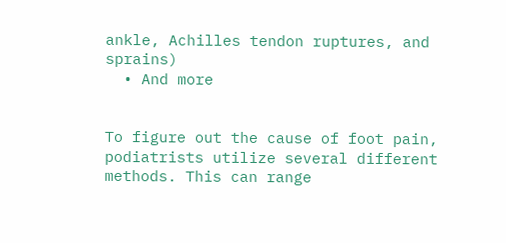ankle, Achilles tendon ruptures, and sprains)
  • And more


To figure out the cause of foot pain, podiatrists utilize several different methods. This can range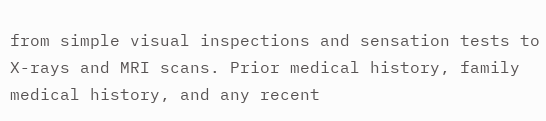from simple visual inspections and sensation tests to X-rays and MRI scans. Prior medical history, family medical history, and any recent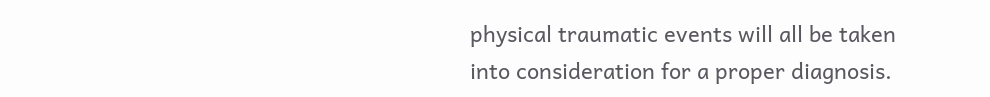physical traumatic events will all be taken into consideration for a proper diagnosis.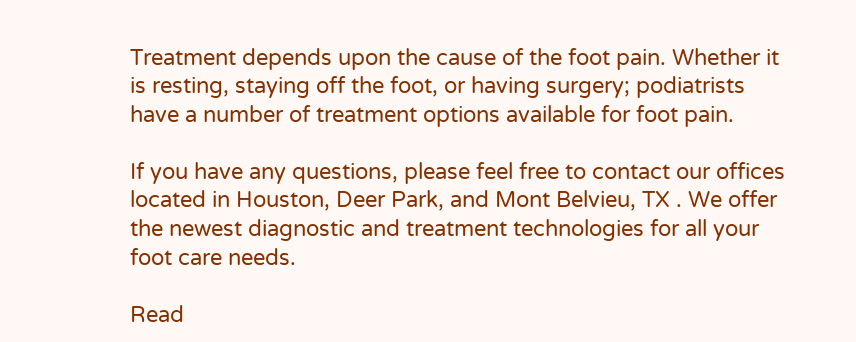Treatment depends upon the cause of the foot pain. Whether it is resting, staying off the foot, or having surgery; podiatrists have a number of treatment options available for foot pain.

If you have any questions, please feel free to contact our offices located in Houston, Deer Park, and Mont Belvieu, TX . We offer the newest diagnostic and treatment technologies for all your foot care needs.

Read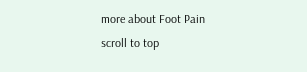more about Foot Pain
scroll to top